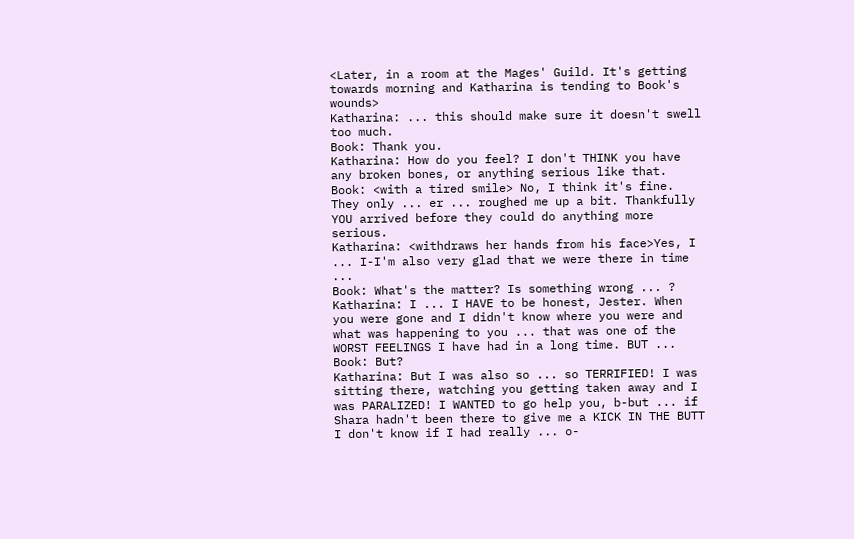<Later, in a room at the Mages' Guild. It's getting towards morning and Katharina is tending to Book's wounds>
Katharina: ... this should make sure it doesn't swell too much.
Book: Thank you.
Katharina: How do you feel? I don't THINK you have any broken bones, or anything serious like that.
Book: <with a tired smile> No, I think it's fine. They only ... er ... roughed me up a bit. Thankfully YOU arrived before they could do anything more serious.
Katharina: <withdraws her hands from his face>Yes, I ... I-I'm also very glad that we were there in time ...
Book: What's the matter? Is something wrong ... ?
Katharina: I ... I HAVE to be honest, Jester. When you were gone and I didn't know where you were and what was happening to you ... that was one of the WORST FEELINGS I have had in a long time. BUT ...
Book: But?
Katharina: But I was also so ... so TERRIFIED! I was sitting there, watching you getting taken away and I was PARALIZED! I WANTED to go help you, b-but ... if Shara hadn't been there to give me a KICK IN THE BUTT I don't know if I had really ... o-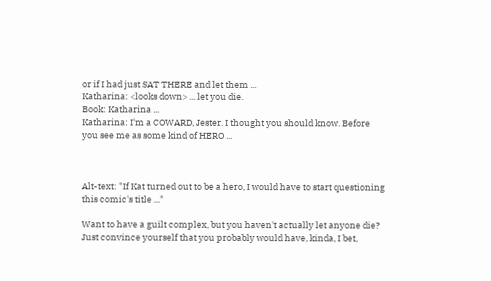or if I had just SAT THERE and let them ...
Katharina: <looks down> ... let you die.
Book: Katharina ...
Katharina: I'm a COWARD, Jester. I thought you should know. Before you see me as some kind of HERO ...



Alt-text: "If Kat turned out to be a hero, I would have to start questioning this comic's title ..."

Want to have a guilt complex, but you haven't actually let anyone die? Just convince yourself that you probably would have, kinda, I bet,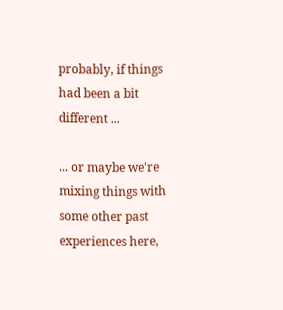probably, if things had been a bit different ...

... or maybe we're mixing things with some other past experiences here,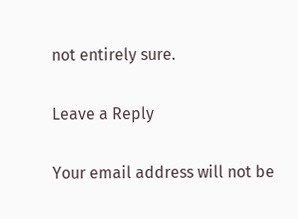not entirely sure.

Leave a Reply

Your email address will not be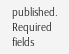published. Required fields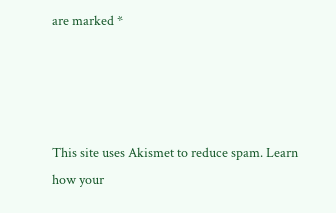are marked *




This site uses Akismet to reduce spam. Learn how your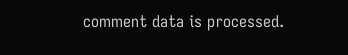comment data is processed.